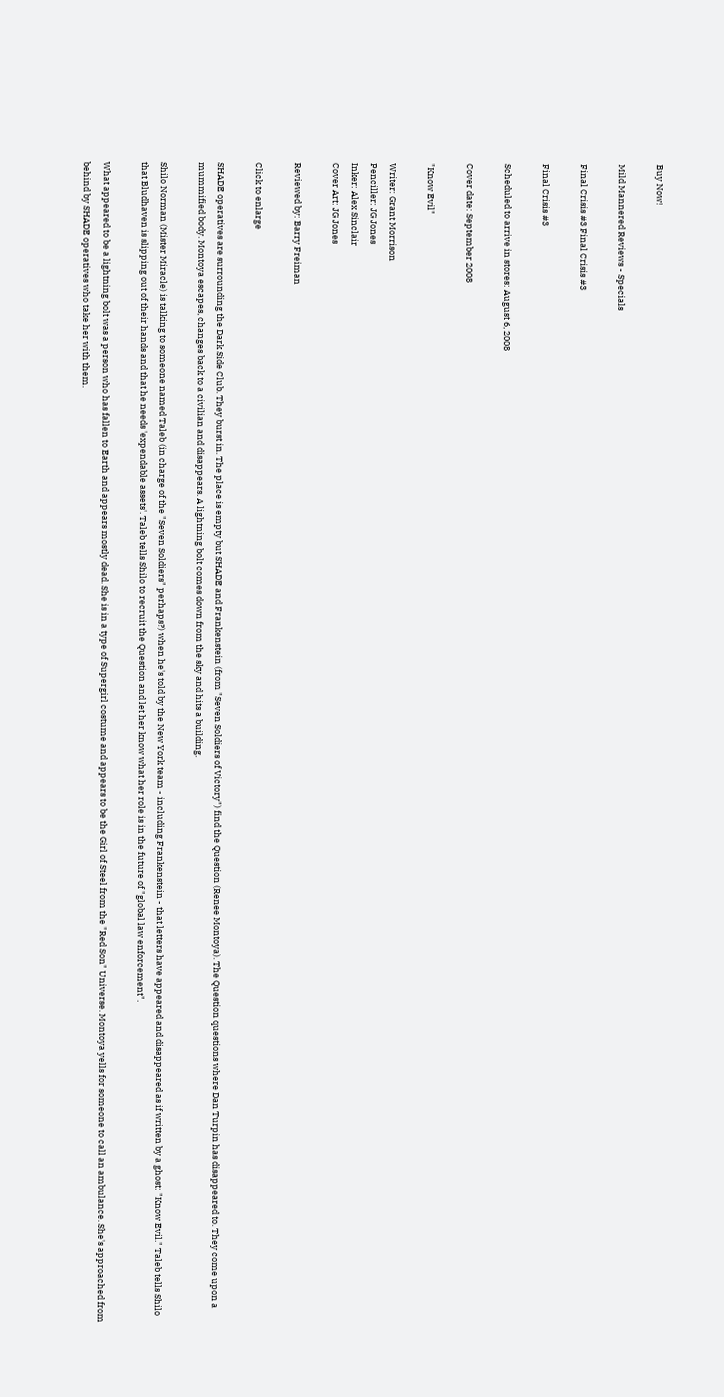Buy Now!

Mild Mannered Reviews - Specials

Final Crisis #3 Final Crisis #3

Final Crisis #3

Scheduled to arrive in stores: August 6, 2008

Cover date: September 2008

"Know Evil"

Writer: Grant Morrison
Penciller: JG Jones
Inker: Alex Sinclair
Cover Art: JG Jones

Reviewed by: Barry Freiman

Click to enlarge

SHADE operatives are surrounding the Dark Side Club. They burst in. The place is empty but SHADE and Frankenstein (from "Seven Soldiers of Victory") find the Question (Renee Montoya). The Question questions where Dan Turpin has disappeared to. They come upon a mummified body. Montoya escapes, changes back to a civilian and disappears. A lightning bolt comes down from the sky and hits a building.

Shilo Norman (Mister Miracle) is talking to someone named Taleb (in charge of the "Seven Soldiers" perhaps?) when he's told by the New York team - including Frankenstein - that letters have appeared and disappeared as if written by a ghost: "Know Evil." Taleb tells Shilo that Bludhaven is slipping out of their hands and that he needs 'expendable assets'. Taleb tells Shilo to recruit the Question and let her know what her role is in the future of "global law enforcement".

What appeared to be a lightning bolt was a person who has fallen to Earth and appears mostly dead. She is in a type of Supergirl costume and appears to be the Girl of Steel from the "Red Son" Universe. Montoya yells for someone to call an ambulance. She's approached from behind by SHADE operatives who take her with them.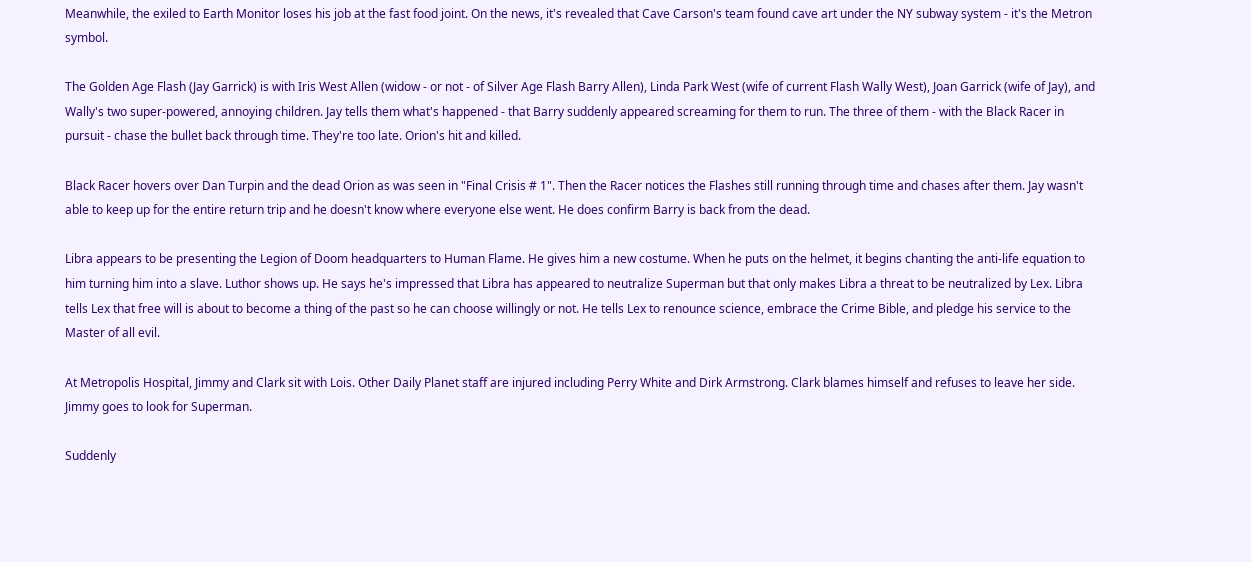Meanwhile, the exiled to Earth Monitor loses his job at the fast food joint. On the news, it's revealed that Cave Carson's team found cave art under the NY subway system - it's the Metron symbol.

The Golden Age Flash (Jay Garrick) is with Iris West Allen (widow - or not - of Silver Age Flash Barry Allen), Linda Park West (wife of current Flash Wally West), Joan Garrick (wife of Jay), and Wally's two super-powered, annoying children. Jay tells them what's happened - that Barry suddenly appeared screaming for them to run. The three of them - with the Black Racer in pursuit - chase the bullet back through time. They're too late. Orion's hit and killed.

Black Racer hovers over Dan Turpin and the dead Orion as was seen in "Final Crisis # 1". Then the Racer notices the Flashes still running through time and chases after them. Jay wasn't able to keep up for the entire return trip and he doesn't know where everyone else went. He does confirm Barry is back from the dead.

Libra appears to be presenting the Legion of Doom headquarters to Human Flame. He gives him a new costume. When he puts on the helmet, it begins chanting the anti-life equation to him turning him into a slave. Luthor shows up. He says he's impressed that Libra has appeared to neutralize Superman but that only makes Libra a threat to be neutralized by Lex. Libra tells Lex that free will is about to become a thing of the past so he can choose willingly or not. He tells Lex to renounce science, embrace the Crime Bible, and pledge his service to the Master of all evil.

At Metropolis Hospital, Jimmy and Clark sit with Lois. Other Daily Planet staff are injured including Perry White and Dirk Armstrong. Clark blames himself and refuses to leave her side. Jimmy goes to look for Superman.

Suddenly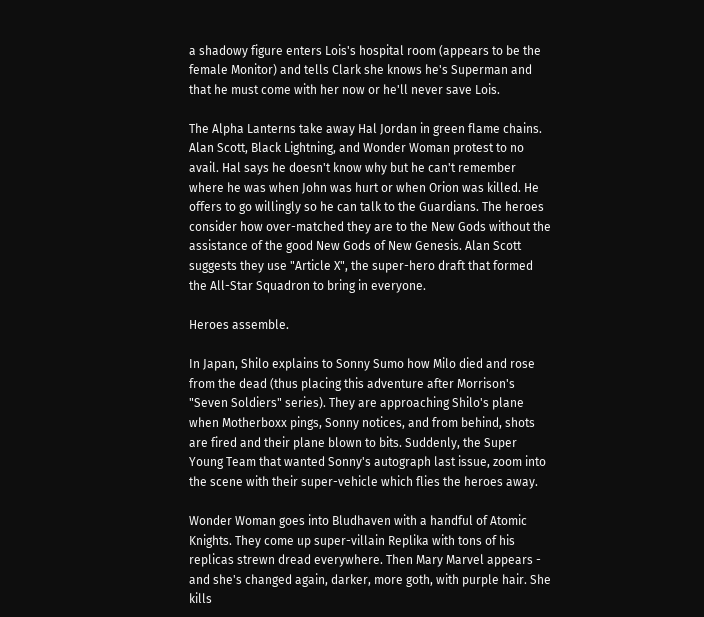a shadowy figure enters Lois's hospital room (appears to be the female Monitor) and tells Clark she knows he's Superman and that he must come with her now or he'll never save Lois.

The Alpha Lanterns take away Hal Jordan in green flame chains. Alan Scott, Black Lightning, and Wonder Woman protest to no avail. Hal says he doesn't know why but he can't remember where he was when John was hurt or when Orion was killed. He offers to go willingly so he can talk to the Guardians. The heroes consider how over-matched they are to the New Gods without the assistance of the good New Gods of New Genesis. Alan Scott suggests they use "Article X", the super-hero draft that formed the All-Star Squadron to bring in everyone.

Heroes assemble.

In Japan, Shilo explains to Sonny Sumo how Milo died and rose from the dead (thus placing this adventure after Morrison's "Seven Soldiers" series). They are approaching Shilo's plane when Motherboxx pings, Sonny notices, and from behind, shots are fired and their plane blown to bits. Suddenly, the Super Young Team that wanted Sonny's autograph last issue, zoom into the scene with their super-vehicle which flies the heroes away.

Wonder Woman goes into Bludhaven with a handful of Atomic Knights. They come up super-villain Replika with tons of his replicas strewn dread everywhere. Then Mary Marvel appears - and she's changed again, darker, more goth, with purple hair. She kills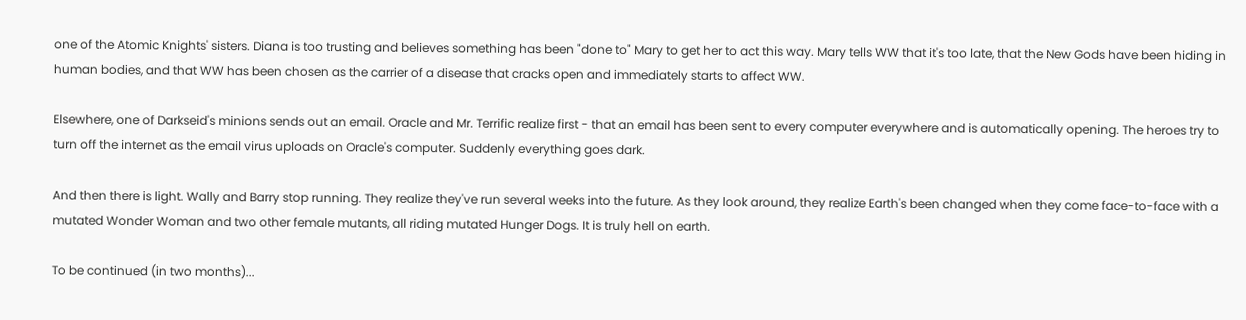one of the Atomic Knights' sisters. Diana is too trusting and believes something has been "done to" Mary to get her to act this way. Mary tells WW that it's too late, that the New Gods have been hiding in human bodies, and that WW has been chosen as the carrier of a disease that cracks open and immediately starts to affect WW.

Elsewhere, one of Darkseid's minions sends out an email. Oracle and Mr. Terrific realize first - that an email has been sent to every computer everywhere and is automatically opening. The heroes try to turn off the internet as the email virus uploads on Oracle's computer. Suddenly everything goes dark.

And then there is light. Wally and Barry stop running. They realize they've run several weeks into the future. As they look around, they realize Earth's been changed when they come face-to-face with a mutated Wonder Woman and two other female mutants, all riding mutated Hunger Dogs. It is truly hell on earth.

To be continued (in two months)...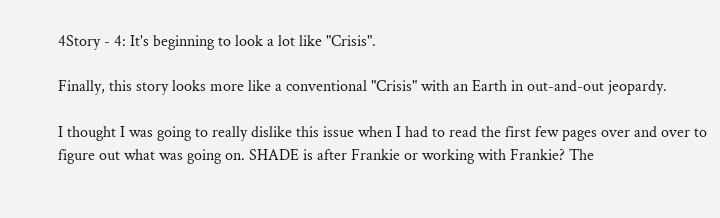4Story - 4: It's beginning to look a lot like "Crisis".

Finally, this story looks more like a conventional "Crisis" with an Earth in out-and-out jeopardy.

I thought I was going to really dislike this issue when I had to read the first few pages over and over to figure out what was going on. SHADE is after Frankie or working with Frankie? The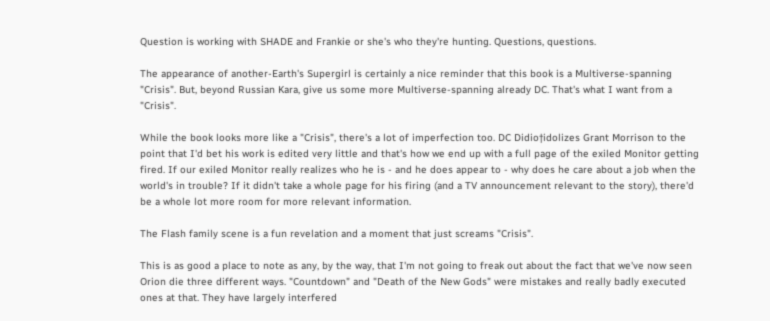Question is working with SHADE and Frankie or she's who they're hunting. Questions, questions.

The appearance of another-Earth's Supergirl is certainly a nice reminder that this book is a Multiverse-spanning "Crisis". But, beyond Russian Kara, give us some more Multiverse-spanning already DC. That's what I want from a "Crisis".

While the book looks more like a "Crisis", there's a lot of imperfection too. DC Didio†idolizes Grant Morrison to the point that I'd bet his work is edited very little and that's how we end up with a full page of the exiled Monitor getting fired. If our exiled Monitor really realizes who he is - and he does appear to - why does he care about a job when the world's in trouble? If it didn't take a whole page for his firing (and a TV announcement relevant to the story), there'd be a whole lot more room for more relevant information.

The Flash family scene is a fun revelation and a moment that just screams "Crisis".

This is as good a place to note as any, by the way, that I'm not going to freak out about the fact that we've now seen Orion die three different ways. "Countdown" and "Death of the New Gods" were mistakes and really badly executed ones at that. They have largely interfered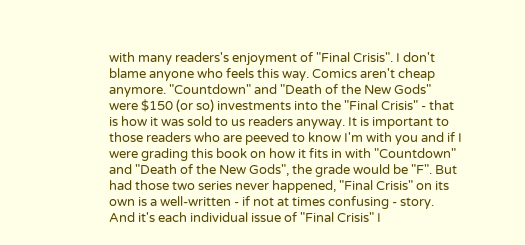with many readers's enjoyment of "Final Crisis". I don't blame anyone who feels this way. Comics aren't cheap anymore. "Countdown" and "Death of the New Gods" were $150 (or so) investments into the "Final Crisis" - that is how it was sold to us readers anyway. It is important to those readers who are peeved to know I'm with you and if I were grading this book on how it fits in with "Countdown" and "Death of the New Gods", the grade would be "F". But had those two series never happened, "Final Crisis" on its own is a well-written - if not at times confusing - story. And it's each individual issue of "Final Crisis" I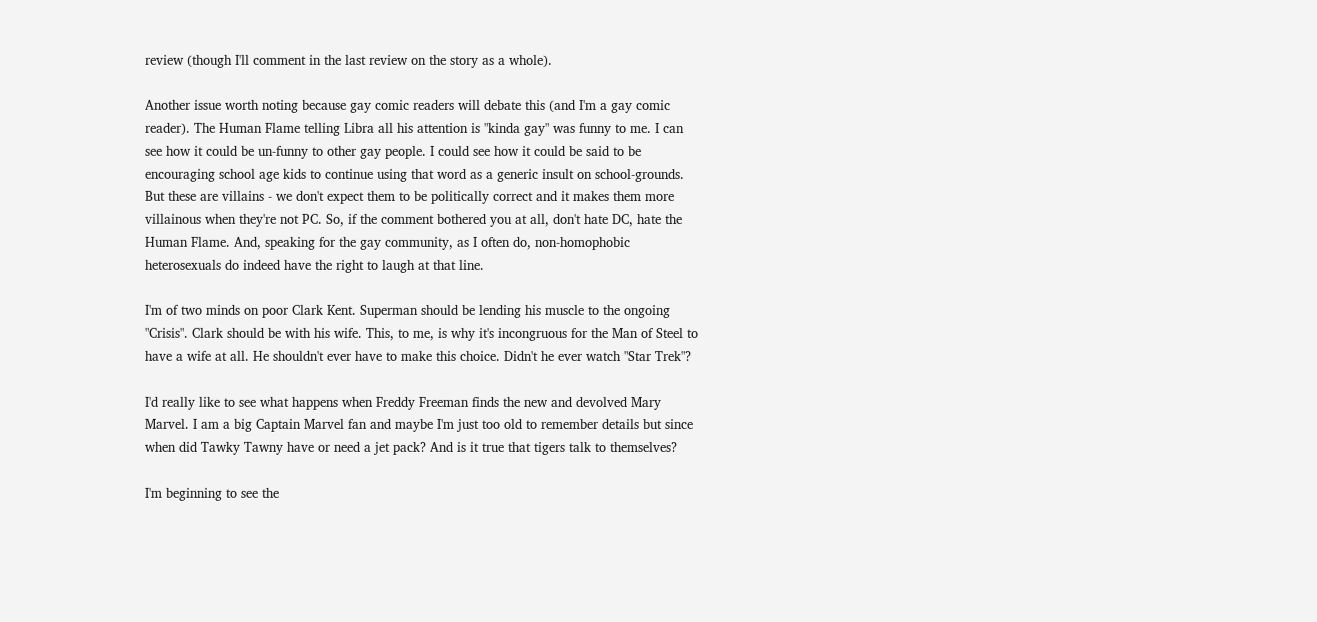review (though I'll comment in the last review on the story as a whole).

Another issue worth noting because gay comic readers will debate this (and I'm a gay comic reader). The Human Flame telling Libra all his attention is "kinda gay" was funny to me. I can see how it could be un-funny to other gay people. I could see how it could be said to be encouraging school age kids to continue using that word as a generic insult on school-grounds. But these are villains - we don't expect them to be politically correct and it makes them more villainous when they're not PC. So, if the comment bothered you at all, don't hate DC, hate the Human Flame. And, speaking for the gay community, as I often do, non-homophobic heterosexuals do indeed have the right to laugh at that line.

I'm of two minds on poor Clark Kent. Superman should be lending his muscle to the ongoing "Crisis". Clark should be with his wife. This, to me, is why it's incongruous for the Man of Steel to have a wife at all. He shouldn't ever have to make this choice. Didn't he ever watch "Star Trek"?

I'd really like to see what happens when Freddy Freeman finds the new and devolved Mary Marvel. I am a big Captain Marvel fan and maybe I'm just too old to remember details but since when did Tawky Tawny have or need a jet pack? And is it true that tigers talk to themselves?

I'm beginning to see the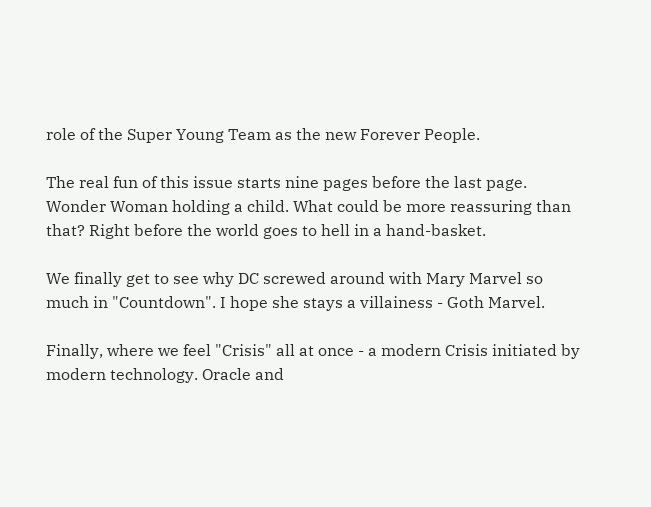role of the Super Young Team as the new Forever People.

The real fun of this issue starts nine pages before the last page. Wonder Woman holding a child. What could be more reassuring than that? Right before the world goes to hell in a hand-basket.

We finally get to see why DC screwed around with Mary Marvel so much in "Countdown". I hope she stays a villainess - Goth Marvel.

Finally, where we feel "Crisis" all at once - a modern Crisis initiated by modern technology. Oracle and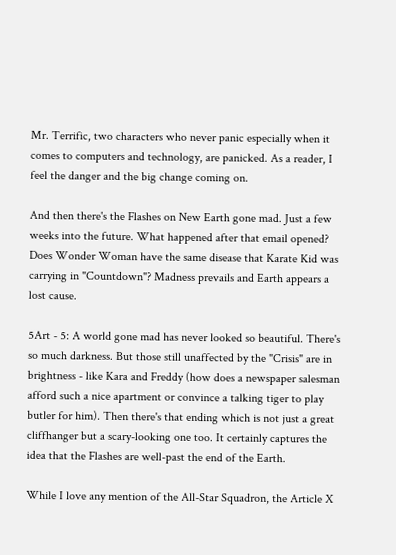Mr. Terrific, two characters who never panic especially when it comes to computers and technology, are panicked. As a reader, I feel the danger and the big change coming on.

And then there's the Flashes on New Earth gone mad. Just a few weeks into the future. What happened after that email opened? Does Wonder Woman have the same disease that Karate Kid was carrying in "Countdown"? Madness prevails and Earth appears a lost cause.

5Art - 5: A world gone mad has never looked so beautiful. There's so much darkness. But those still unaffected by the "Crisis" are in brightness - like Kara and Freddy (how does a newspaper salesman afford such a nice apartment or convince a talking tiger to play butler for him). Then there's that ending which is not just a great cliffhanger but a scary-looking one too. It certainly captures the idea that the Flashes are well-past the end of the Earth.

While I love any mention of the All-Star Squadron, the Article X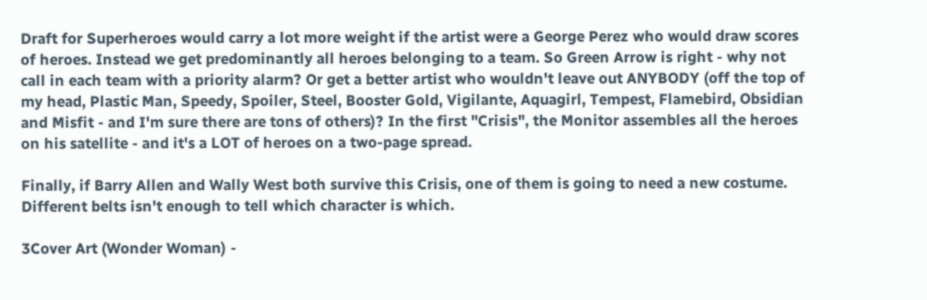Draft for Superheroes would carry a lot more weight if the artist were a George Perez who would draw scores of heroes. Instead we get predominantly all heroes belonging to a team. So Green Arrow is right - why not call in each team with a priority alarm? Or get a better artist who wouldn't leave out ANYBODY (off the top of my head, Plastic Man, Speedy, Spoiler, Steel, Booster Gold, Vigilante, Aquagirl, Tempest, Flamebird, Obsidian and Misfit - and I'm sure there are tons of others)? In the first "Crisis", the Monitor assembles all the heroes on his satellite - and it's a LOT of heroes on a two-page spread.

Finally, if Barry Allen and Wally West both survive this Crisis, one of them is going to need a new costume. Different belts isn't enough to tell which character is which.

3Cover Art (Wonder Woman) -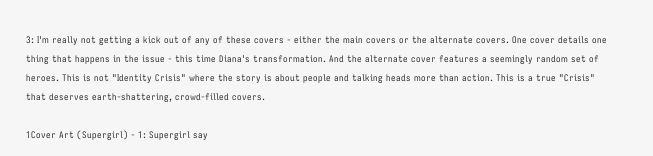3: I'm really not getting a kick out of any of these covers - either the main covers or the alternate covers. One cover details one thing that happens in the issue - this time Diana's transformation. And the alternate cover features a seemingly random set of heroes. This is not "Identity Crisis" where the story is about people and talking heads more than action. This is a true "Crisis" that deserves earth-shattering, crowd-filled covers.

1Cover Art (Supergirl) - 1: Supergirl say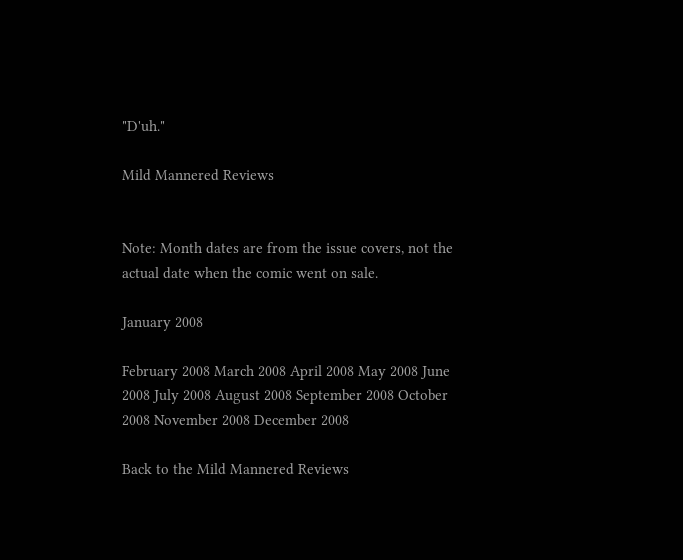"D'uh."

Mild Mannered Reviews


Note: Month dates are from the issue covers, not the actual date when the comic went on sale.

January 2008

February 2008 March 2008 April 2008 May 2008 June 2008 July 2008 August 2008 September 2008 October 2008 November 2008 December 2008

Back to the Mild Mannered Reviews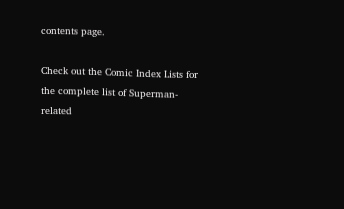contents page.

Check out the Comic Index Lists for the complete list of Superman-related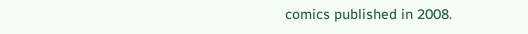comics published in 2008.